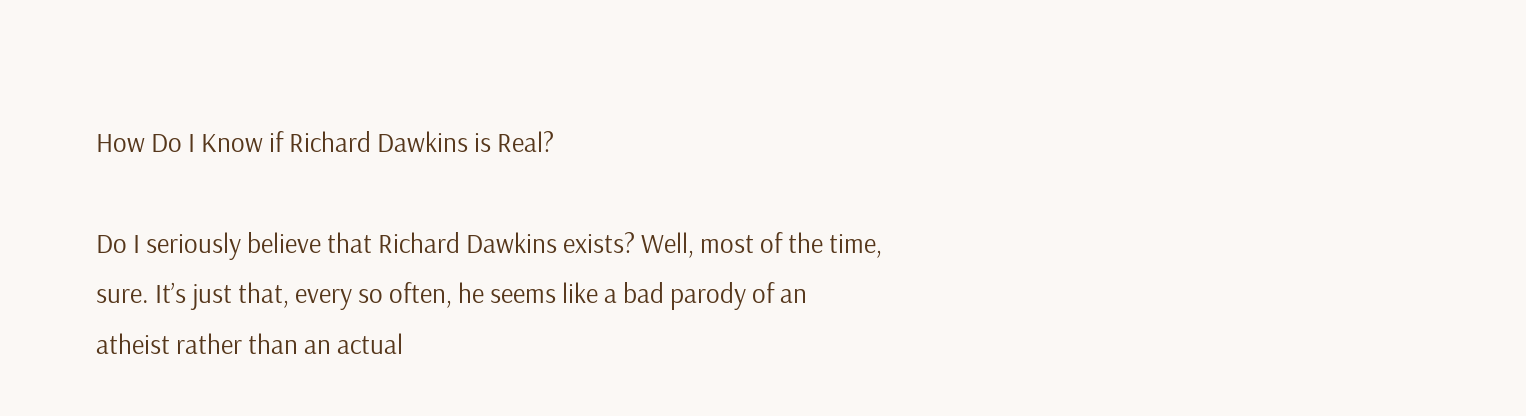How Do I Know if Richard Dawkins is Real?

Do I seriously believe that Richard Dawkins exists? Well, most of the time, sure. It’s just that, every so often, he seems like a bad parody of an atheist rather than an actual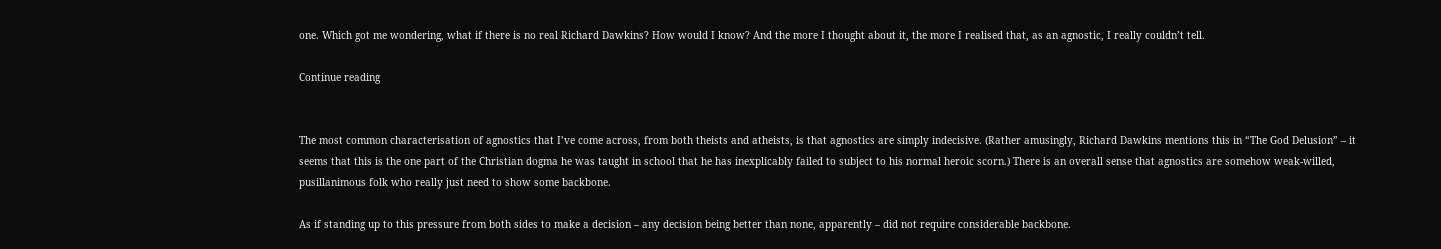one. Which got me wondering, what if there is no real Richard Dawkins? How would I know? And the more I thought about it, the more I realised that, as an agnostic, I really couldn’t tell.

Continue reading


The most common characterisation of agnostics that I’ve come across, from both theists and atheists, is that agnostics are simply indecisive. (Rather amusingly, Richard Dawkins mentions this in “The God Delusion” – it seems that this is the one part of the Christian dogma he was taught in school that he has inexplicably failed to subject to his normal heroic scorn.) There is an overall sense that agnostics are somehow weak-willed, pusillanimous folk who really just need to show some backbone.

As if standing up to this pressure from both sides to make a decision – any decision being better than none, apparently – did not require considerable backbone.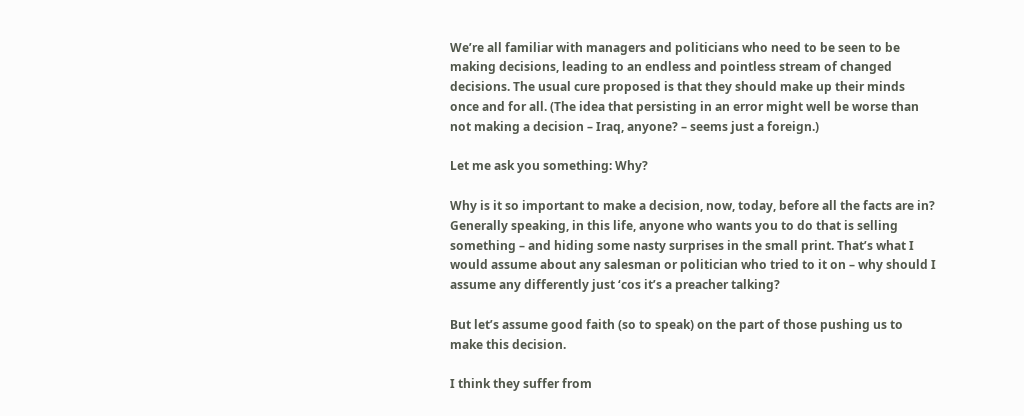We’re all familiar with managers and politicians who need to be seen to be making decisions, leading to an endless and pointless stream of changed decisions. The usual cure proposed is that they should make up their minds once and for all. (The idea that persisting in an error might well be worse than not making a decision – Iraq, anyone? – seems just a foreign.)

Let me ask you something: Why?

Why is it so important to make a decision, now, today, before all the facts are in? Generally speaking, in this life, anyone who wants you to do that is selling something – and hiding some nasty surprises in the small print. That’s what I would assume about any salesman or politician who tried to it on – why should I assume any differently just ‘cos it’s a preacher talking?

But let’s assume good faith (so to speak) on the part of those pushing us to make this decision.

I think they suffer from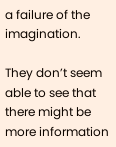a failure of the imagination.

They don’t seem able to see that there might be more information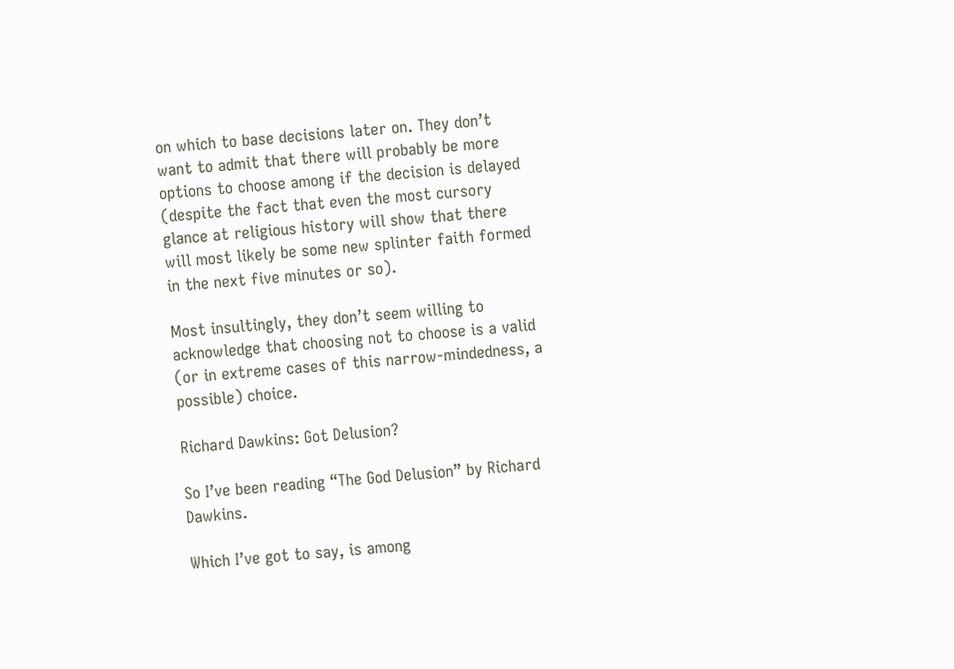on which to base decisions later on. They don’t want to admit that there will probably be more options to choose among if the decision is delayed (despite the fact that even the most cursory glance at religious history will show that there will most likely be some new splinter faith formed in the next five minutes or so).

Most insultingly, they don’t seem willing to acknowledge that choosing not to choose is a valid (or in extreme cases of this narrow-mindedness, a possible) choice.

Richard Dawkins: Got Delusion?

So I’ve been reading “The God Delusion” by Richard Dawkins.

Which I’ve got to say, is among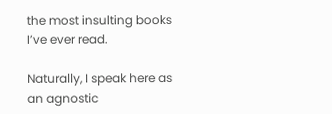the most insulting books I’ve ever read.

Naturally, I speak here as an agnostic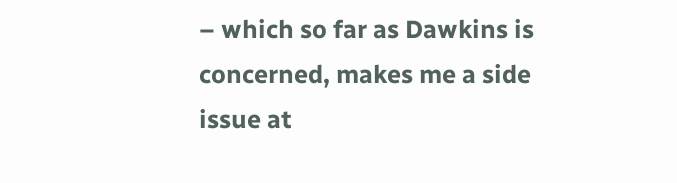– which so far as Dawkins is concerned, makes me a side issue at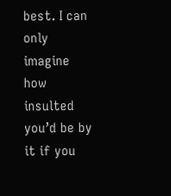best. I can only imagine how insulted you’d be by it if you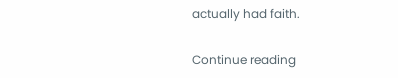actually had faith.

Continue reading